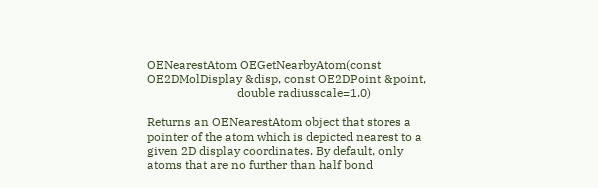OENearestAtom OEGetNearbyAtom(const OE2DMolDisplay &disp, const OE2DPoint &point,
                              double radiusscale=1.0)

Returns an OENearestAtom object that stores a pointer of the atom which is depicted nearest to a given 2D display coordinates. By default, only atoms that are no further than half bond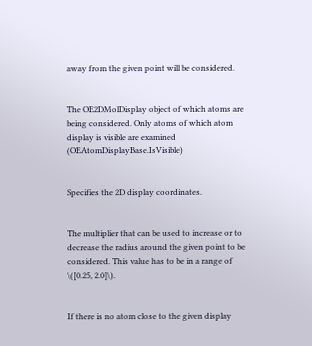away from the given point will be considered.


The OE2DMolDisplay object of which atoms are being considered. Only atoms of which atom display is visible are examined (OEAtomDisplayBase.IsVisible)


Specifies the 2D display coordinates.


The multiplier that can be used to increase or to decrease the radius around the given point to be considered. This value has to be in a range of \([0.25, 2.0]\).


If there is no atom close to the given display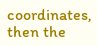coordinates, then the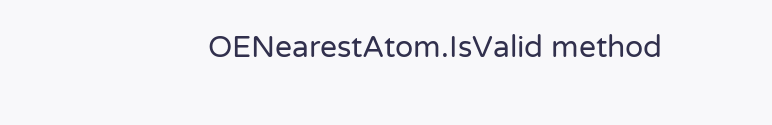OENearestAtom.IsValid method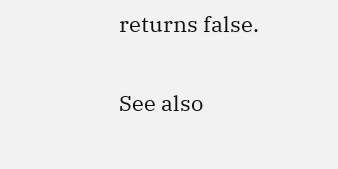returns false.

See also